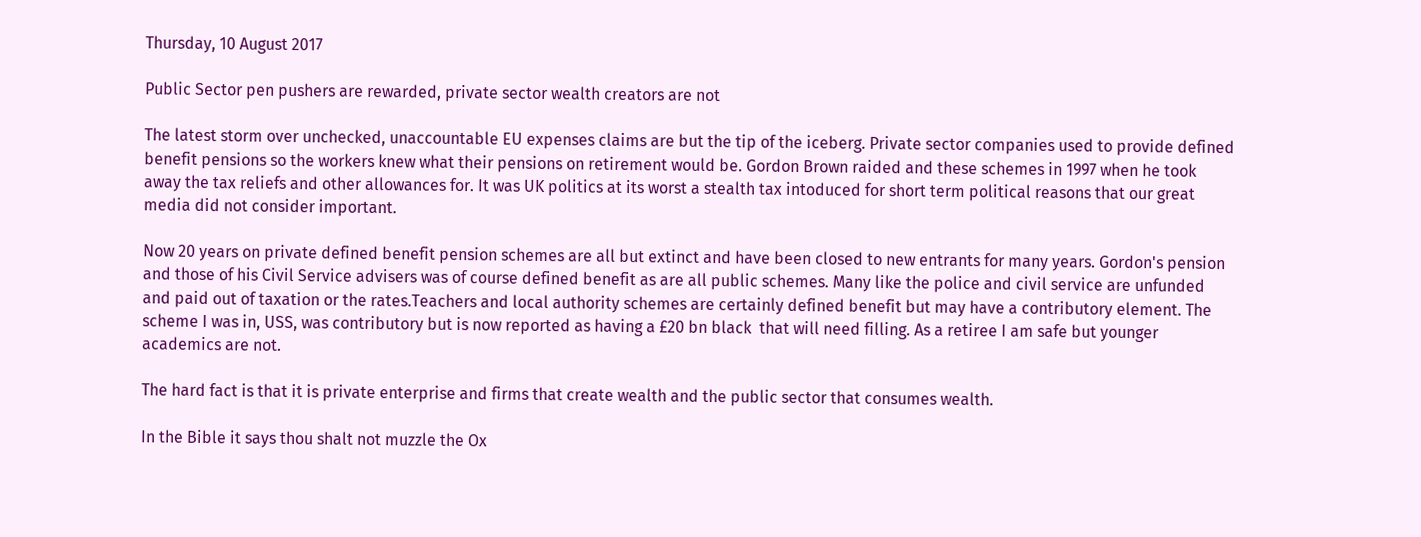Thursday, 10 August 2017

Public Sector pen pushers are rewarded, private sector wealth creators are not

The latest storm over unchecked, unaccountable EU expenses claims are but the tip of the iceberg. Private sector companies used to provide defined benefit pensions so the workers knew what their pensions on retirement would be. Gordon Brown raided and these schemes in 1997 when he took away the tax reliefs and other allowances for. It was UK politics at its worst a stealth tax intoduced for short term political reasons that our great media did not consider important.

Now 20 years on private defined benefit pension schemes are all but extinct and have been closed to new entrants for many years. Gordon's pension and those of his Civil Service advisers was of course defined benefit as are all public schemes. Many like the police and civil service are unfunded and paid out of taxation or the rates.Teachers and local authority schemes are certainly defined benefit but may have a contributory element. The scheme I was in, USS, was contributory but is now reported as having a £20 bn black  that will need filling. As a retiree I am safe but younger academics are not.

The hard fact is that it is private enterprise and firms that create wealth and the public sector that consumes wealth.

In the Bible it says thou shalt not muzzle the Ox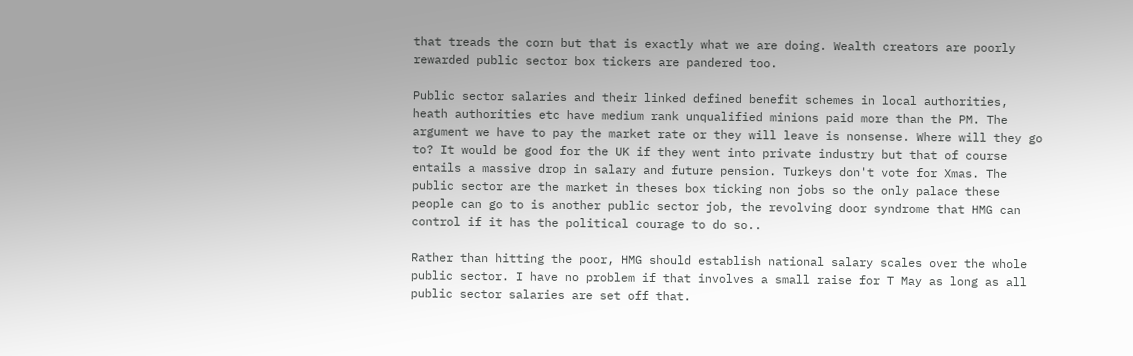that treads the corn but that is exactly what we are doing. Wealth creators are poorly rewarded public sector box tickers are pandered too.

Public sector salaries and their linked defined benefit schemes in local authorities, heath authorities etc have medium rank unqualified minions paid more than the PM. The argument we have to pay the market rate or they will leave is nonsense. Where will they go to? It would be good for the UK if they went into private industry but that of course entails a massive drop in salary and future pension. Turkeys don't vote for Xmas. The public sector are the market in theses box ticking non jobs so the only palace these people can go to is another public sector job, the revolving door syndrome that HMG can control if it has the political courage to do so..

Rather than hitting the poor, HMG should establish national salary scales over the whole public sector. I have no problem if that involves a small raise for T May as long as all public sector salaries are set off that.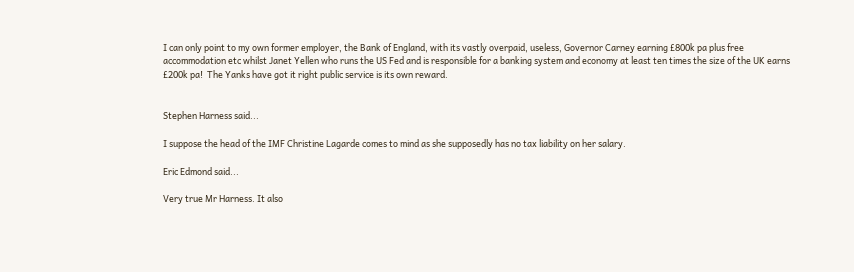I can only point to my own former employer, the Bank of England, with its vastly overpaid, useless, Governor Carney earning £800k pa plus free accommodation etc whilst Janet Yellen who runs the US Fed and is responsible for a banking system and economy at least ten times the size of the UK earns £200k pa!  The Yanks have got it right public service is its own reward.


Stephen Harness said...

I suppose the head of the IMF Christine Lagarde comes to mind as she supposedly has no tax liability on her salary.

Eric Edmond said...

Very true Mr Harness. It also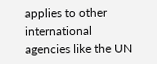applies to other international agencies like the UN